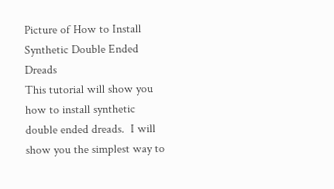Picture of How to Install Synthetic Double Ended Dreads
This tutorial will show you how to install synthetic double ended dreads.  I will show you the simplest way to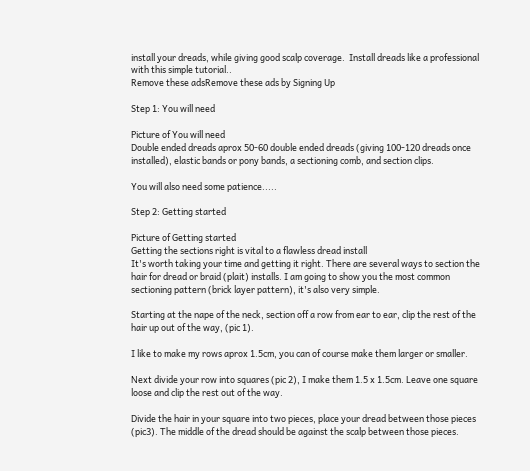install your dreads, while giving good scalp coverage.  Install dreads like a professional with this simple tutorial..
Remove these adsRemove these ads by Signing Up

Step 1: You will need

Picture of You will need
Double ended dreads aprox 50-60 double ended dreads (giving 100-120 dreads once installed), elastic bands or pony bands, a sectioning comb, and section clips.

You will also need some patience.....

Step 2: Getting started

Picture of Getting started
Getting the sections right is vital to a flawless dread install
It's worth taking your time and getting it right. There are several ways to section the hair for dread or braid (plait) installs. I am going to show you the most common sectioning pattern (brick layer pattern), it's also very simple.

Starting at the nape of the neck, section off a row from ear to ear, clip the rest of the hair up out of the way, (pic 1).

I like to make my rows aprox 1.5cm, you can of course make them larger or smaller.

Next divide your row into squares (pic 2), I make them 1.5 x 1.5cm. Leave one square loose and clip the rest out of the way.

Divide the hair in your square into two pieces, place your dread between those pieces (pic3). The middle of the dread should be against the scalp between those pieces.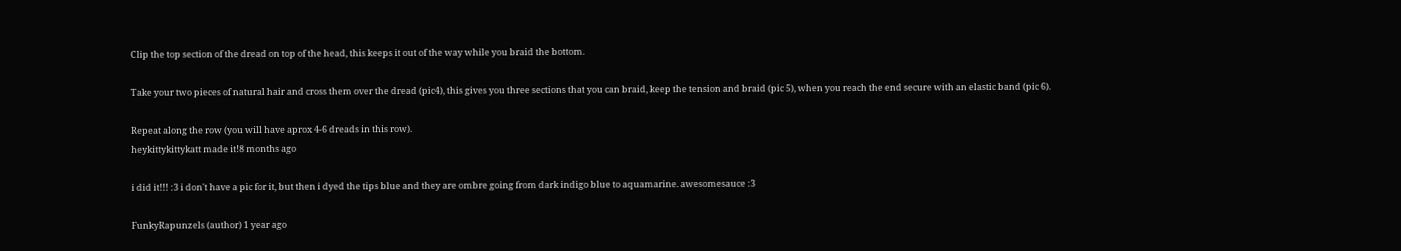Clip the top section of the dread on top of the head, this keeps it out of the way while you braid the bottom.

Take your two pieces of natural hair and cross them over the dread (pic4), this gives you three sections that you can braid, keep the tension and braid (pic 5), when you reach the end secure with an elastic band (pic 6).

Repeat along the row (you will have aprox 4-6 dreads in this row).
heykittykittykatt made it!8 months ago

i did it!!! :3 i don't have a pic for it, but then i dyed the tips blue and they are ombre going from dark indigo blue to aquamarine. awesomesauce :3

FunkyRapunzels (author) 1 year ago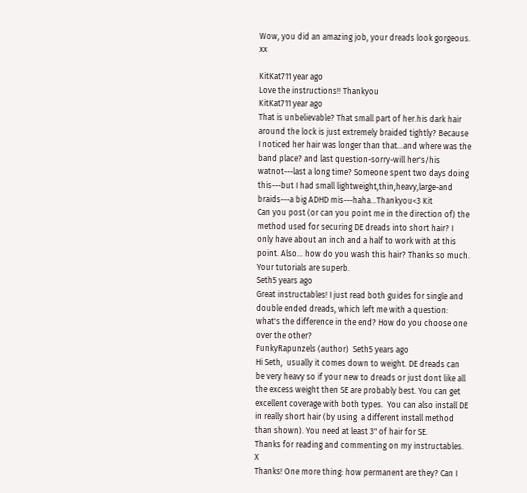Wow, you did an amazing job, your dreads look gorgeous. xx

KitKat711 year ago
Love the instructions!! Thankyou
KitKat711 year ago
That is unbelievable? That small part of her.his dark hair around the lock is just extremely braided tightly? Because I noticed her hair was longer than that...and where was the band place? and last question-sorry-will her's/his watnot---last a long time? Someone spent two days doing this---but I had small lightweight,thin,heavy,large-and braids---a big ADHD mis---haha...Thankyou<3 Kit
Can you post (or can you point me in the direction of) the method used for securing DE dreads into short hair? I only have about an inch and a half to work with at this point. Also... how do you wash this hair? Thanks so much. Your tutorials are superb.
Seth5 years ago
Great instructables! I just read both guides for single and double ended dreads, which left me with a question: what's the difference in the end? How do you choose one over the other?
FunkyRapunzels (author)  Seth5 years ago
Hi Seth,  usually it comes down to weight. DE dreads can be very heavy so if your new to dreads or just dont like all the excess weight then SE are probably best. You can get excellent coverage with both types.  You can also install DE in really short hair (by using  a different install method than shown). You need at least 3" of hair for SE.
Thanks for reading and commenting on my instructables. X
Thanks! One more thing: how permanent are they? Can I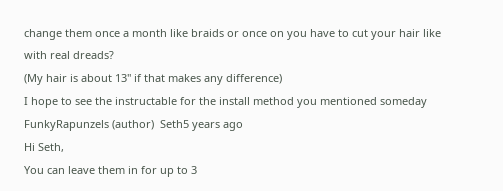change them once a month like braids or once on you have to cut your hair like with real dreads?
(My hair is about 13" if that makes any difference)
I hope to see the instructable for the install method you mentioned someday
FunkyRapunzels (author)  Seth5 years ago
Hi Seth,
You can leave them in for up to 3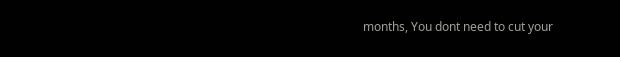months, You dont need to cut your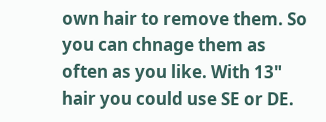own hair to remove them. So you can chnage them as often as you like. With 13" hair you could use SE or DE.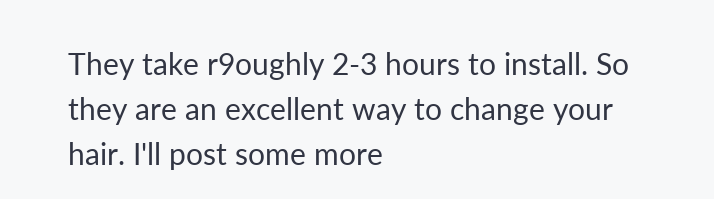They take r9oughly 2-3 hours to install. So they are an excellent way to change your hair. I'll post some more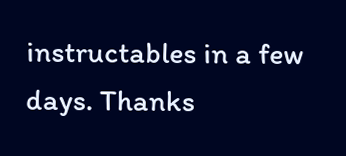instructables in a few days. Thanks